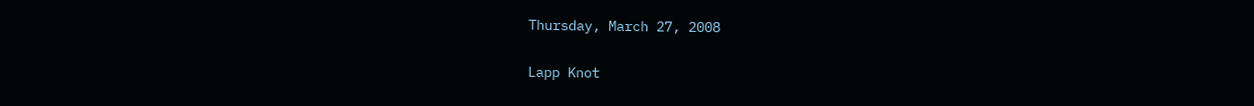Thursday, March 27, 2008

Lapp Knot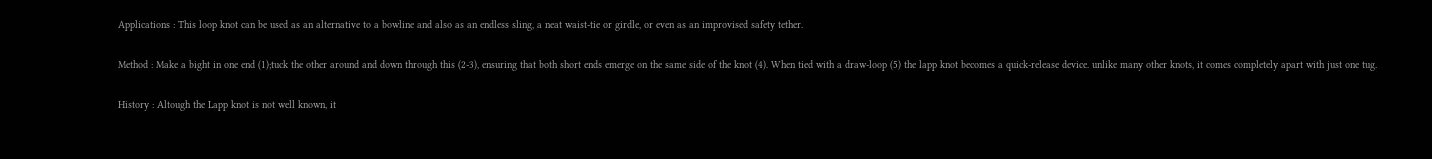Applications : This loop knot can be used as an alternative to a bowline and also as an endless sling, a neat waist-tie or girdle, or even as an improvised safety tether.

Method : Make a bight in one end (1);tuck the other around and down through this (2-3), ensuring that both short ends emerge on the same side of the knot (4). When tied with a draw-loop (5) the lapp knot becomes a quick-release device. unlike many other knots, it comes completely apart with just one tug.

History : Altough the Lapp knot is not well known, it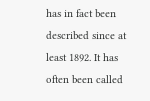has in fact been described since at least 1892. It has often been called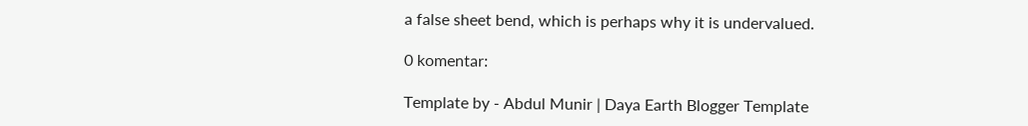a false sheet bend, which is perhaps why it is undervalued.

0 komentar:

Template by - Abdul Munir | Daya Earth Blogger Template